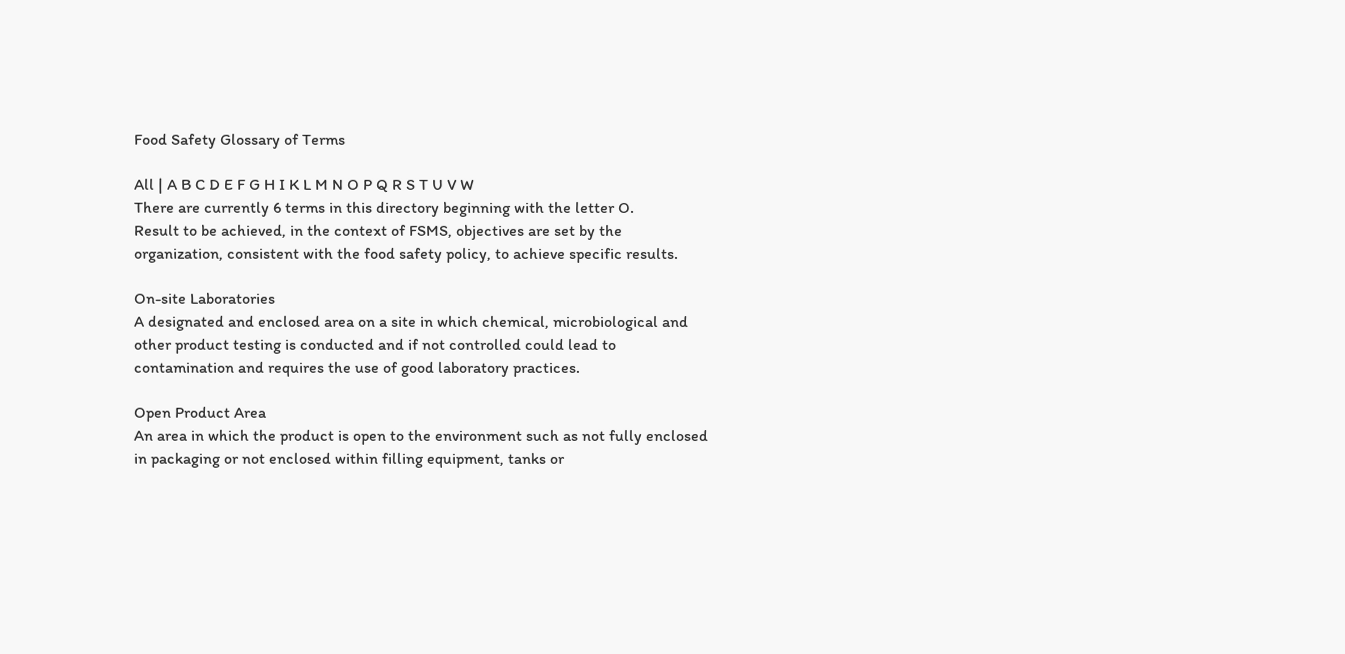Food Safety Glossary of Terms

All | A B C D E F G H I K L M N O P Q R S T U V W
There are currently 6 terms in this directory beginning with the letter O.
Result to be achieved, in the context of FSMS, objectives are set by the organization, consistent with the food safety policy, to achieve specific results.

On-site Laboratories
A designated and enclosed area on a site in which chemical, microbiological and other product testing is conducted and if not controlled could lead to contamination and requires the use of good laboratory practices.

Open Product Area
An area in which the product is open to the environment such as not fully enclosed in packaging or not enclosed within filling equipment, tanks or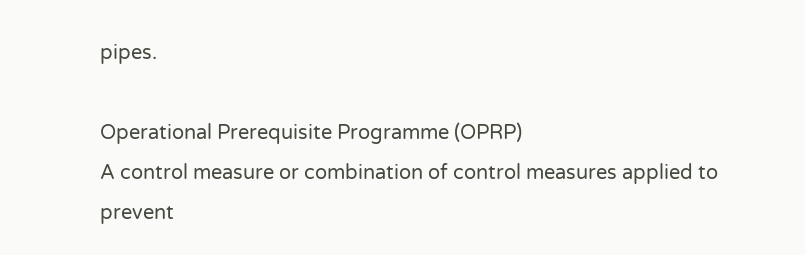pipes.

Operational Prerequisite Programme (OPRP)
A control measure or combination of control measures applied to prevent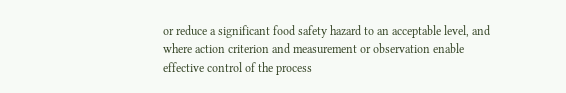or reduce a significant food safety hazard to an acceptable level, and where action criterion and measurement or observation enable effective control of the process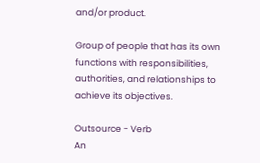and/or product.

Group of people that has its own functions with responsibilities, authorities, and relationships to achieve its objectives.

Outsource - Verb
An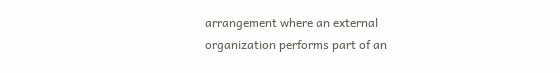arrangement where an external organization performs part of an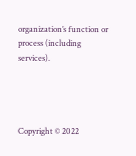organization’s function or process (including services).




Copyright © 2022